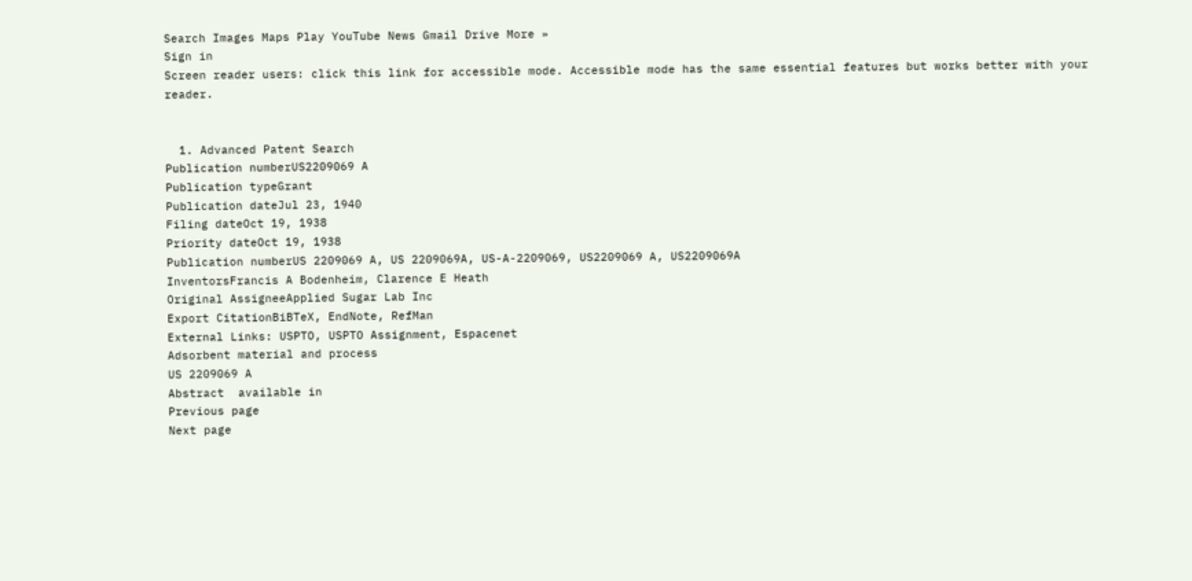Search Images Maps Play YouTube News Gmail Drive More »
Sign in
Screen reader users: click this link for accessible mode. Accessible mode has the same essential features but works better with your reader.


  1. Advanced Patent Search
Publication numberUS2209069 A
Publication typeGrant
Publication dateJul 23, 1940
Filing dateOct 19, 1938
Priority dateOct 19, 1938
Publication numberUS 2209069 A, US 2209069A, US-A-2209069, US2209069 A, US2209069A
InventorsFrancis A Bodenheim, Clarence E Heath
Original AssigneeApplied Sugar Lab Inc
Export CitationBiBTeX, EndNote, RefMan
External Links: USPTO, USPTO Assignment, Espacenet
Adsorbent material and process
US 2209069 A
Abstract  available in
Previous page
Next page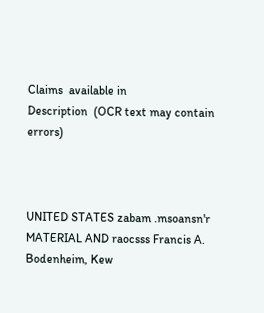Claims  available in
Description  (OCR text may contain errors)



UNITED STATES zabam .msoansn'r MATERIAL AND raocsss Francis A. Bodenheim, Kew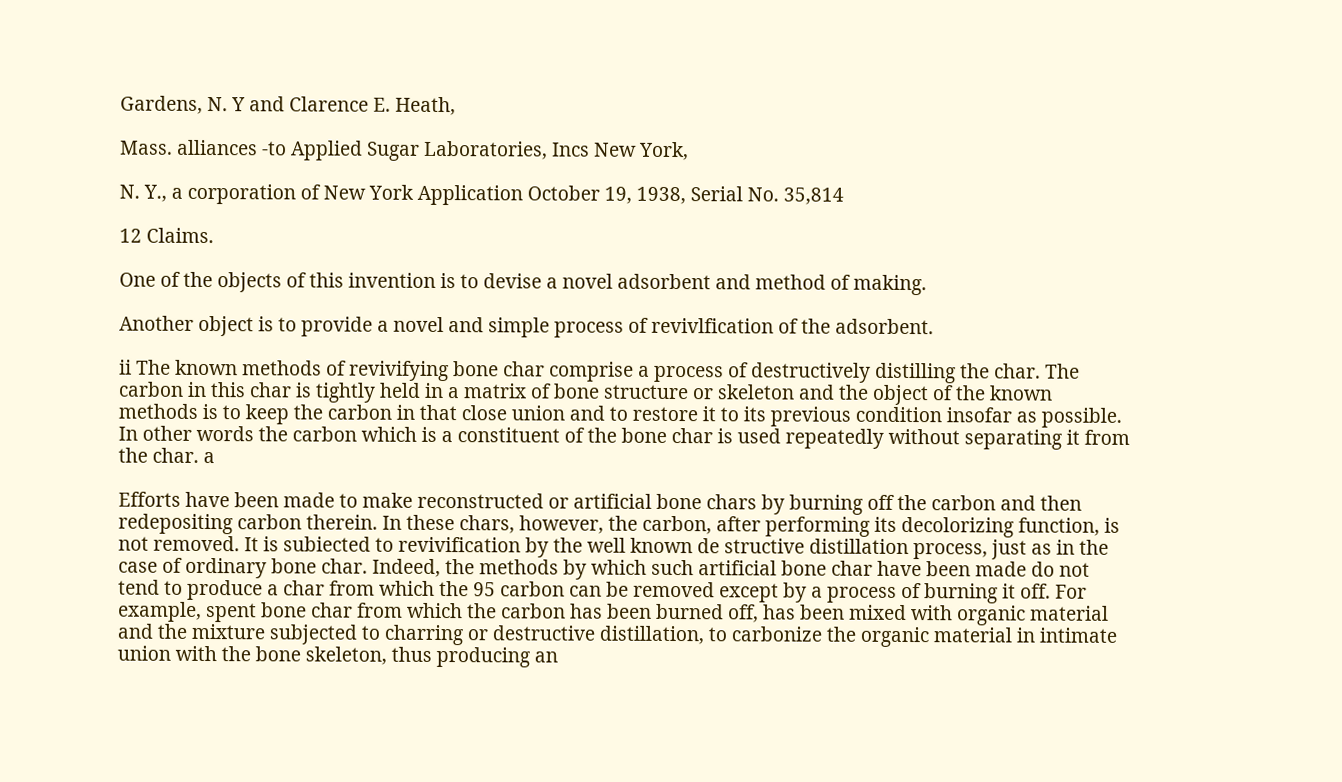Gardens, N. Y and Clarence E. Heath,

Mass. alliances -to Applied Sugar Laboratories, Incs New York,

N. Y., a corporation of New York Application October 19, 1938, Serial No. 35,814

12 Claims.

One of the objects of this invention is to devise a novel adsorbent and method of making.

Another object is to provide a novel and simple process of revivlfication of the adsorbent.

ii The known methods of revivifying bone char comprise a process of destructively distilling the char. The carbon in this char is tightly held in a matrix of bone structure or skeleton and the object of the known methods is to keep the carbon in that close union and to restore it to its previous condition insofar as possible. In other words the carbon which is a constituent of the bone char is used repeatedly without separating it from the char. a

Efforts have been made to make reconstructed or artificial bone chars by burning off the carbon and then redepositing carbon therein. In these chars, however, the carbon, after performing its decolorizing function, is not removed. It is subiected to revivification by the well known de structive distillation process, just as in the case of ordinary bone char. Indeed, the methods by which such artificial bone char have been made do not tend to produce a char from which the 95 carbon can be removed except by a process of burning it off. For example, spent bone char from which the carbon has been burned off, has been mixed with organic material and the mixture subjected to charring or destructive distillation, to carbonize the organic material in intimate union with the bone skeleton, thus producing an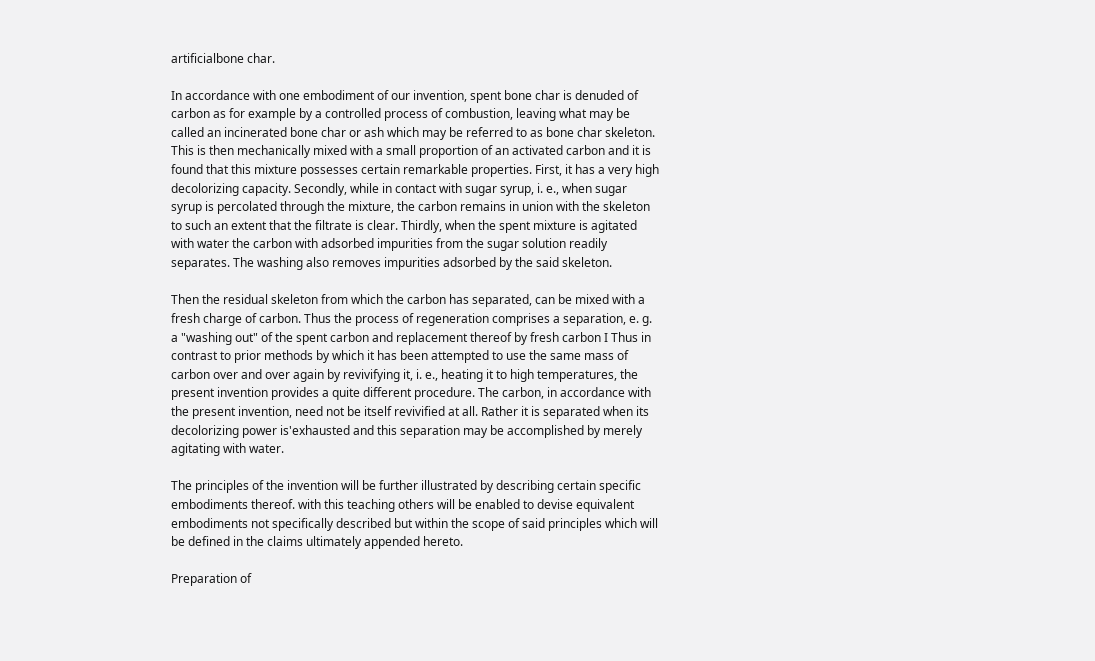artificialbone char.

In accordance with one embodiment of our invention, spent bone char is denuded of carbon as for example by a controlled process of combustion, leaving what may be called an incinerated bone char or ash which may be referred to as bone char skeleton. This is then mechanically mixed with a small proportion of an activated carbon and it is found that this mixture possesses certain remarkable properties. First, it has a very high decolorizing capacity. Secondly, while in contact with sugar syrup, i. e., when sugar syrup is percolated through the mixture, the carbon remains in union with the skeleton to such an extent that the filtrate is clear. Thirdly, when the spent mixture is agitated with water the carbon with adsorbed impurities from the sugar solution readily separates. The washing also removes impurities adsorbed by the said skeleton.

Then the residual skeleton from which the carbon has separated, can be mixed with a fresh charge of carbon. Thus the process of regeneration comprises a separation, e. g. a "washing out" of the spent carbon and replacement thereof by fresh carbon I Thus in contrast to prior methods by which it has been attempted to use the same mass of carbon over and over again by revivifying it, i. e., heating it to high temperatures, the present invention provides a quite different procedure. The carbon, in accordance with the present invention, need not be itself revivified at all. Rather it is separated when its decolorizing power is'exhausted and this separation may be accomplished by merely agitating with water.

The principles of the invention will be further illustrated by describing certain specific embodiments thereof. with this teaching others will be enabled to devise equivalent embodiments not specifically described but within the scope of said principles which will be defined in the claims ultimately appended hereto.

Preparation of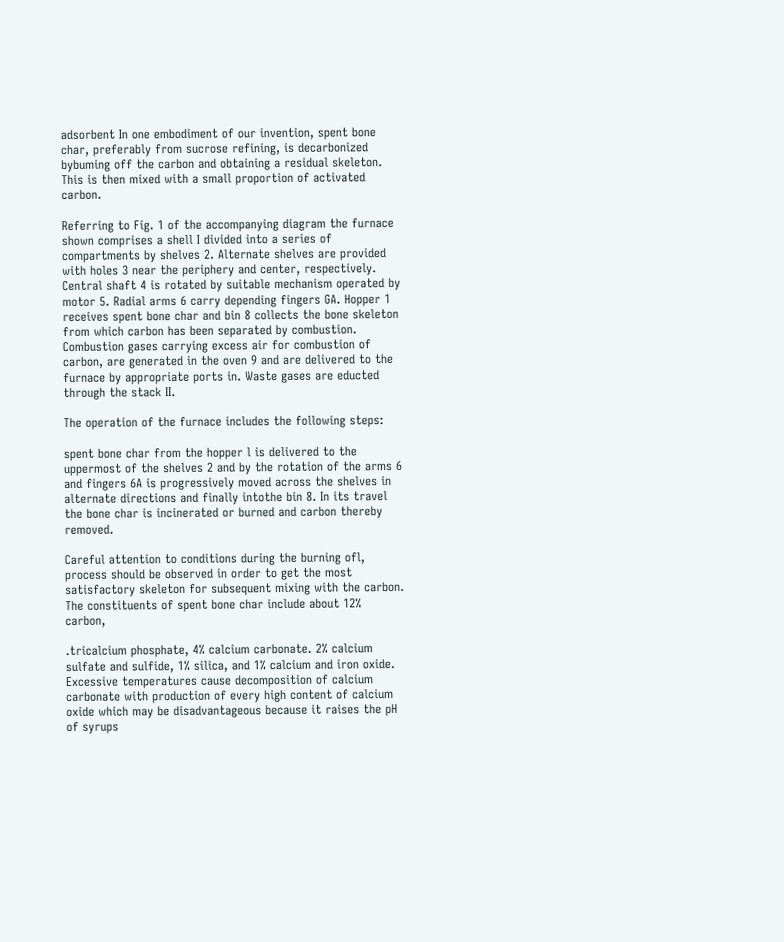adsorbent In one embodiment of our invention, spent bone char, preferably from sucrose refining, is decarbonized bybuming off the carbon and obtaining a residual skeleton. This is then mixed with a small proportion of activated carbon.

Referring to Fig. 1 of the accompanying diagram the furnace shown comprises a shell I divided into a series of compartments by shelves 2. Alternate shelves are provided with holes 3 near the periphery and center, respectively. Central shaft 4 is rotated by suitable mechanism operated by motor 5. Radial arms 6 carry depending fingers GA. Hopper 1 receives spent bone char and bin 8 collects the bone skeleton from which carbon has been separated by combustion. Combustion gases carrying excess air for combustion of carbon, are generated in the oven 9 and are delivered to the furnace by appropriate ports in. Waste gases are educted through the stack II.

The operation of the furnace includes the following steps:

spent bone char from the hopper l is delivered to the uppermost of the shelves 2 and by the rotation of the arms 6 and fingers 6A is progressively moved across the shelves in alternate directions and finally intothe bin 8. In its travel the bone char is incinerated or burned and carbon thereby removed.

Careful attention to conditions during the burning ofl, process should be observed in order to get the most satisfactory skeleton for subsequent mixing with the carbon. The constituents of spent bone char include about 12% carbon,

.tricalcium phosphate, 4% calcium carbonate. 2% calcium sulfate and sulfide, 1% silica, and 1% calcium and iron oxide. Excessive temperatures cause decomposition of calcium carbonate with production of every high content of calcium oxide which may be disadvantageous because it raises the pH of syrups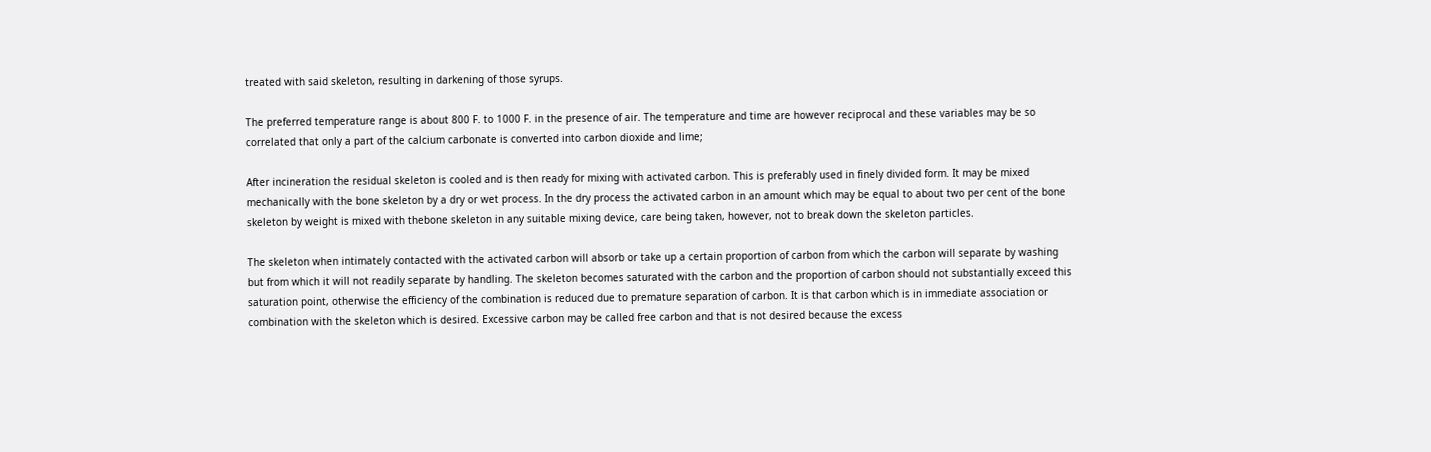treated with said skeleton, resulting in darkening of those syrups.

The preferred temperature range is about 800 F. to 1000 F. in the presence of air. The temperature and time are however reciprocal and these variables may be so correlated that only a part of the calcium carbonate is converted into carbon dioxide and lime;

After incineration the residual skeleton is cooled and is then ready for mixing with activated carbon. This is preferably used in finely divided form. It may be mixed mechanically with the bone skeleton by a dry or wet process. In the dry process the activated carbon in an amount which may be equal to about two per cent of the bone skeleton by weight is mixed with thebone skeleton in any suitable mixing device, care being taken, however, not to break down the skeleton particles.

The skeleton when intimately contacted with the activated carbon will absorb or take up a certain proportion of carbon from which the carbon will separate by washing but from which it will not readily separate by handling. The skeleton becomes saturated with the carbon and the proportion of carbon should not substantially exceed this saturation point, otherwise the efficiency of the combination is reduced due to premature separation of carbon. It is that carbon which is in immediate association or combination with the skeleton which is desired. Excessive carbon may be called free carbon and that is not desired because the excess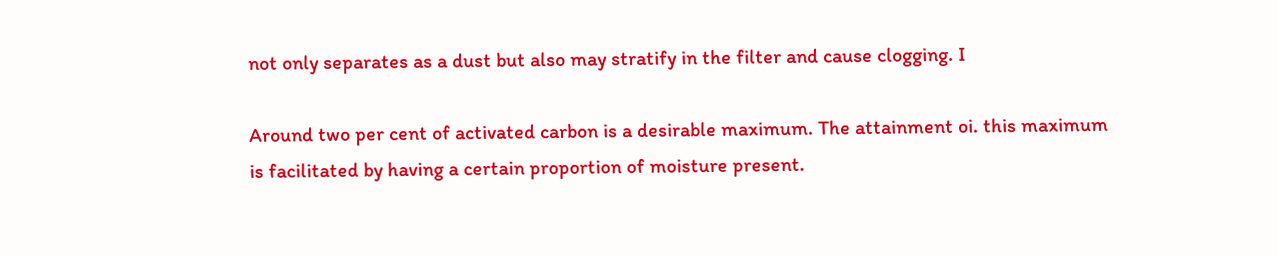not only separates as a dust but also may stratify in the filter and cause clogging. I

Around two per cent of activated carbon is a desirable maximum. The attainment oi. this maximum is facilitated by having a certain proportion of moisture present.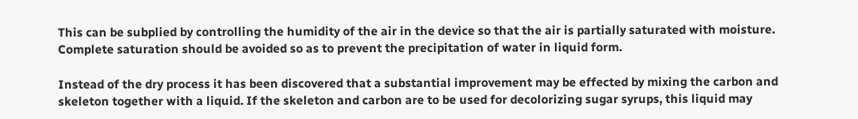This can be subplied by controlling the humidity of the air in the device so that the air is partially saturated with moisture. Complete saturation should be avoided so as to prevent the precipitation of water in liquid form.

Instead of the dry process it has been discovered that a substantial improvement may be effected by mixing the carbon and skeleton together with a liquid. If the skeleton and carbon are to be used for decolorizing sugar syrups, this liquid may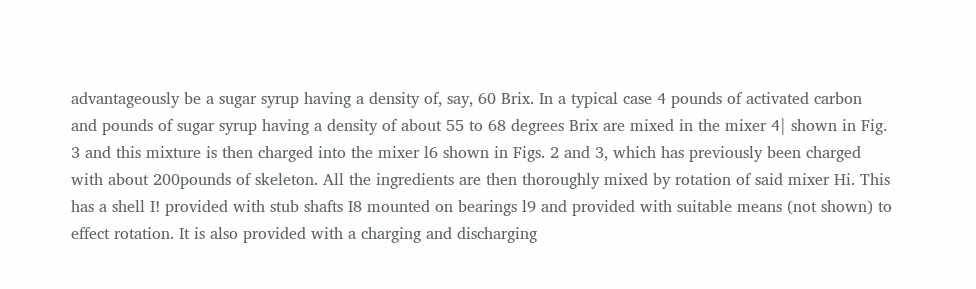advantageously be a sugar syrup having a density of, say, 60 Brix. In a typical case 4 pounds of activated carbon and pounds of sugar syrup having a density of about 55 to 68 degrees Brix are mixed in the mixer 4| shown in Fig. 3 and this mixture is then charged into the mixer l6 shown in Figs. 2 and 3, which has previously been charged with about 200pounds of skeleton. All the ingredients are then thoroughly mixed by rotation of said mixer Hi. This has a shell I! provided with stub shafts I8 mounted on bearings l9 and provided with suitable means (not shown) to effect rotation. It is also provided with a charging and discharging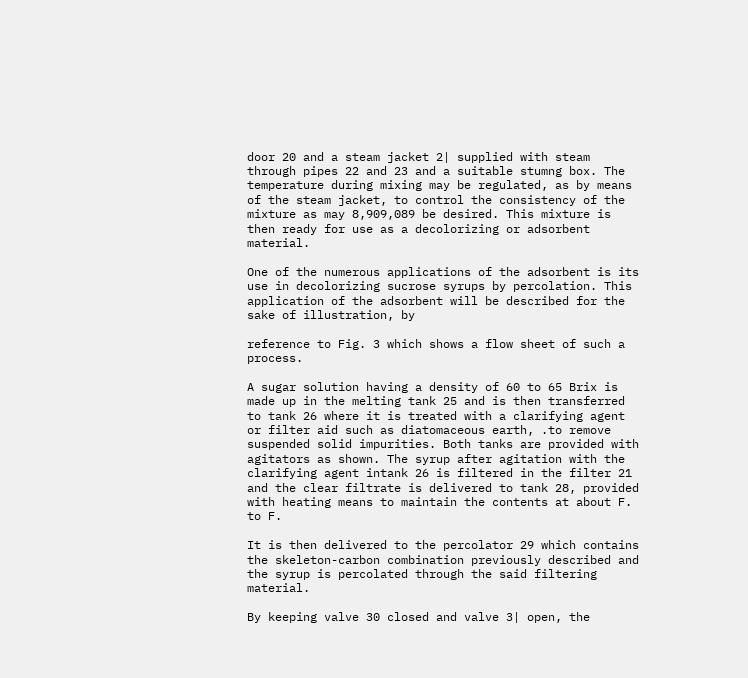door 20 and a steam jacket 2| supplied with steam through pipes 22 and 23 and a suitable stumng box. The temperature during mixing may be regulated, as by means of the steam jacket, to control the consistency of the mixture as may 8,909,089 be desired. This mixture is then ready for use as a decolorizing or adsorbent material.

One of the numerous applications of the adsorbent is its use in decolorizing sucrose syrups by percolation. This application of the adsorbent will be described for the sake of illustration, by

reference to Fig. 3 which shows a flow sheet of such a process.

A sugar solution having a density of 60 to 65 Brix is made up in the melting tank 25 and is then transferred to tank 26 where it is treated with a clarifying agent or filter aid such as diatomaceous earth, .to remove suspended solid impurities. Both tanks are provided with agitators as shown. The syrup after agitation with the clarifying agent intank 26 is filtered in the filter 21 and the clear filtrate is delivered to tank 28, provided with heating means to maintain the contents at about F. to F.

It is then delivered to the percolator 29 which contains the skeleton-carbon combination previously described and the syrup is percolated through the said filtering material.

By keeping valve 30 closed and valve 3| open, the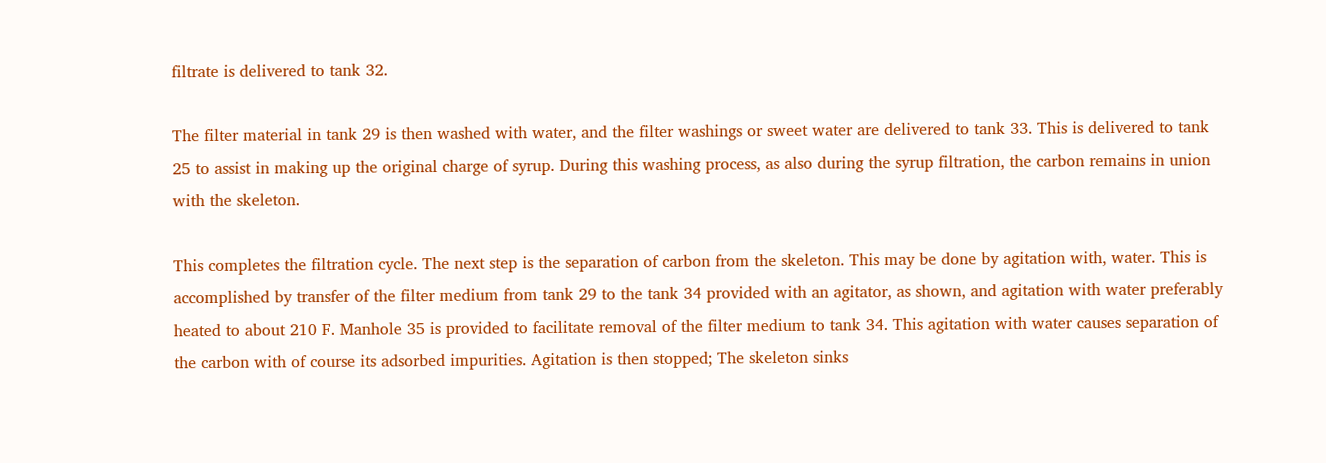filtrate is delivered to tank 32.

The filter material in tank 29 is then washed with water, and the filter washings or sweet water are delivered to tank 33. This is delivered to tank 25 to assist in making up the original charge of syrup. During this washing process, as also during the syrup filtration, the carbon remains in union with the skeleton.

This completes the filtration cycle. The next step is the separation of carbon from the skeleton. This may be done by agitation with, water. This is accomplished by transfer of the filter medium from tank 29 to the tank 34 provided with an agitator, as shown, and agitation with water preferably heated to about 210 F. Manhole 35 is provided to facilitate removal of the filter medium to tank 34. This agitation with water causes separation of the carbon with of course its adsorbed impurities. Agitation is then stopped; The skeleton sinks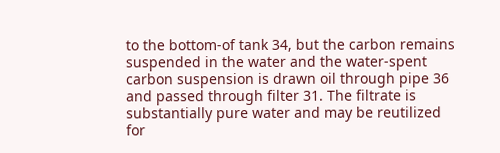to the bottom-of tank 34, but the carbon remains suspended in the water and the water-spent carbon suspension is drawn oil through pipe 36 and passed through filter 31. The filtrate is substantially pure water and may be reutilized for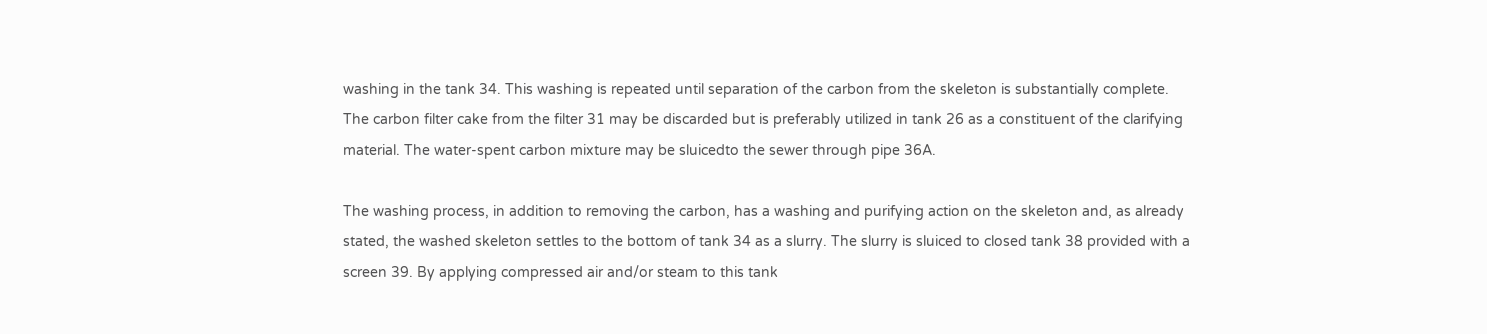washing in the tank 34. This washing is repeated until separation of the carbon from the skeleton is substantially complete. The carbon filter cake from the filter 31 may be discarded but is preferably utilized in tank 26 as a constituent of the clarifying material. The water-spent carbon mixture may be sluicedto the sewer through pipe 36A.

The washing process, in addition to removing the carbon, has a washing and purifying action on the skeleton and, as already stated, the washed skeleton settles to the bottom of tank 34 as a slurry. The slurry is sluiced to closed tank 38 provided with a screen 39. By applying compressed air and/or steam to this tank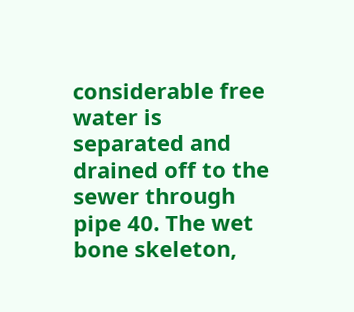considerable free water is separated and drained off to the sewer through pipe 40. The wet bone skeleton,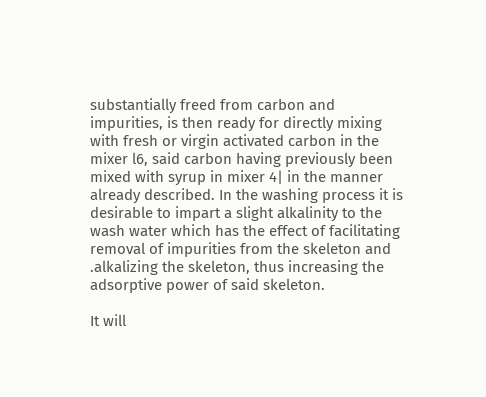substantially freed from carbon and impurities, is then ready for directly mixing with fresh or virgin activated carbon in the mixer l6, said carbon having previously been mixed with syrup in mixer 4| in the manner already described. In the washing process it is desirable to impart a slight alkalinity to the wash water which has the effect of facilitating removal of impurities from the skeleton and .alkalizing the skeleton, thus increasing the adsorptive power of said skeleton.

It will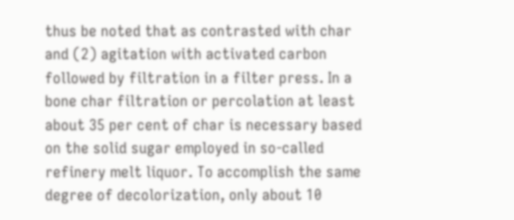thus be noted that as contrasted with char and (2) agitation with activated carbon followed by filtration in a filter press. In a bone char filtration or percolation at least about 35 per cent of char is necessary based on the solid sugar employed in so-called refinery melt liquor. To accomplish the same degree of decolorization, only about 10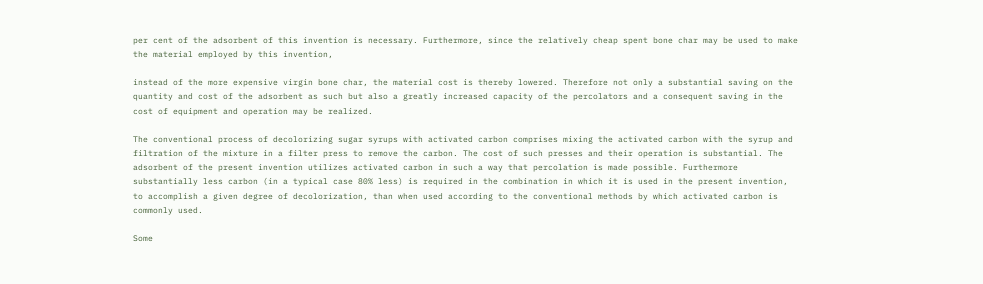per cent of the adsorbent of this invention is necessary. Furthermore, since the relatively cheap spent bone char may be used to make the material employed by this invention,

instead of the more expensive virgin bone char, the material cost is thereby lowered. Therefore not only a substantial saving on the quantity and cost of the adsorbent as such but also a greatly increased capacity of the percolators and a consequent saving in the cost of equipment and operation may be realized.

The conventional process of decolorizing sugar syrups with activated carbon comprises mixing the activated carbon with the syrup and filtration of the mixture in a filter press to remove the carbon. The cost of such presses and their operation is substantial. The adsorbent of the present invention utilizes activated carbon in such a way that percolation is made possible. Furthermore substantially less carbon (in a typical case 80% less) is required in the combination in which it is used in the present invention, to accomplish a given degree of decolorization, than when used according to the conventional methods by which activated carbon is commonly used.

Some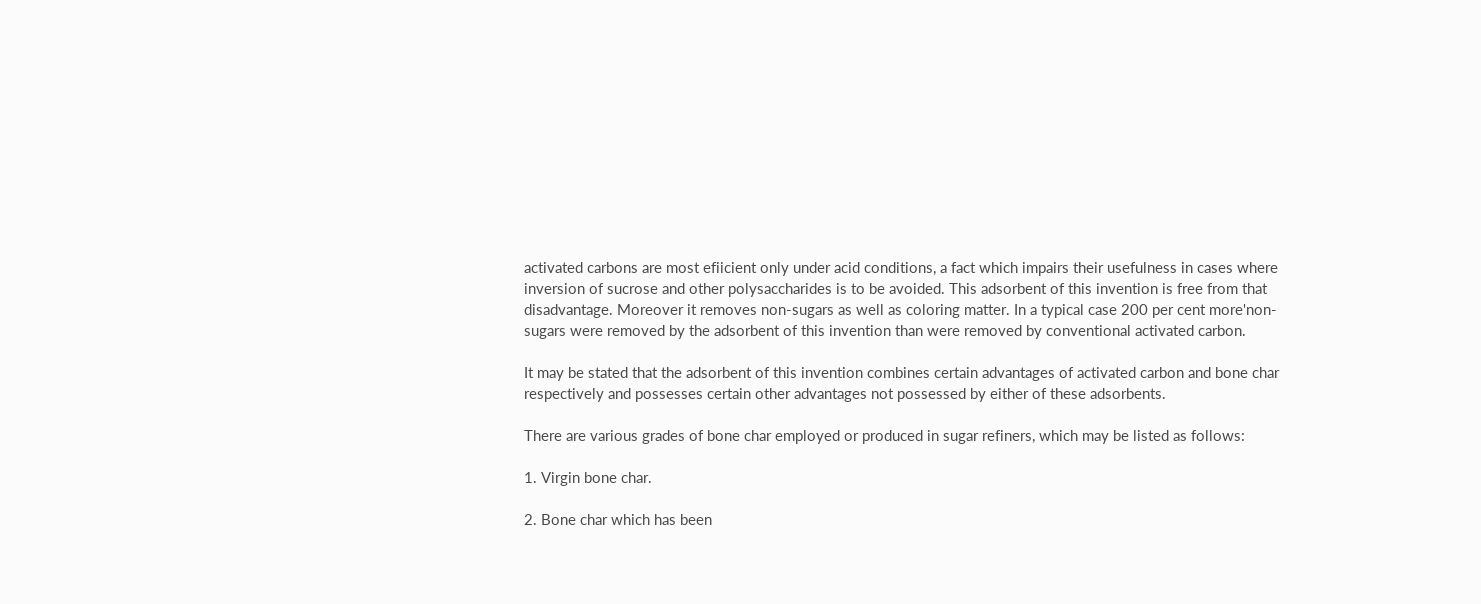activated carbons are most efiicient only under acid conditions, a fact which impairs their usefulness in cases where inversion of sucrose and other polysaccharides is to be avoided. This adsorbent of this invention is free from that disadvantage. Moreover it removes non-sugars as well as coloring matter. In a typical case 200 per cent more'non-sugars were removed by the adsorbent of this invention than were removed by conventional activated carbon.

It may be stated that the adsorbent of this invention combines certain advantages of activated carbon and bone char respectively and possesses certain other advantages not possessed by either of these adsorbents.

There are various grades of bone char employed or produced in sugar refiners, which may be listed as follows:

1. Virgin bone char.

2. Bone char which has been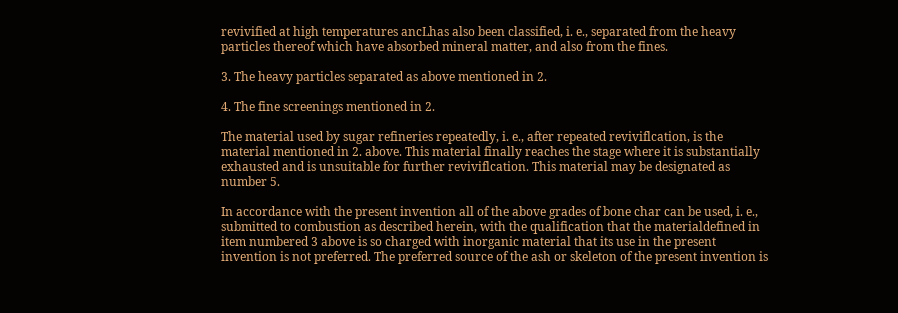revivified at high temperatures ancLhas also been classified, i. e., separated from the heavy particles thereof which have absorbed mineral matter, and also from the fines.

3. The heavy particles separated as above mentioned in 2.

4. The fine screenings mentioned in 2.

The material used by sugar refineries repeatedly, i. e., after repeated reviviflcation, is the material mentioned in 2. above. This material finally reaches the stage where it is substantially exhausted and is unsuitable for further reviviflcation. This material may be designated as number 5.

In accordance with the present invention all of the above grades of bone char can be used, i. e., submitted to combustion as described herein, with the qualification that the materialdefined in item numbered 3 above is so charged with inorganic material that its use in the present invention is not preferred. The preferred source of the ash or skeleton of the present invention is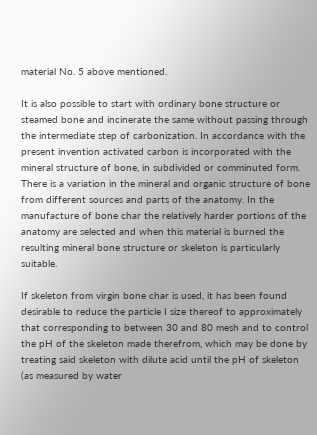material No. 5 above mentioned.

It is also possible to start with ordinary bone structure or steamed bone and incinerate the same without passing through the intermediate step of carbonization. In accordance with the present invention activated carbon is incorporated with the mineral structure of bone, in subdivided or comminuted form. There is a variation in the mineral and organic structure of bone from different sources and parts of the anatomy. In the manufacture of bone char the relatively harder portions of the anatomy are selected and when this material is burned the resulting mineral bone structure or skeleton is particularly suitable.

If skeleton from virgin bone char is used, it has been found desirable to reduce the particle I size thereof to approximately that corresponding to between 30 and 80 mesh and to control the pH of the skeleton made therefrom, which may be done by treating said skeleton with dilute acid until the pH of skeleton (as measured by water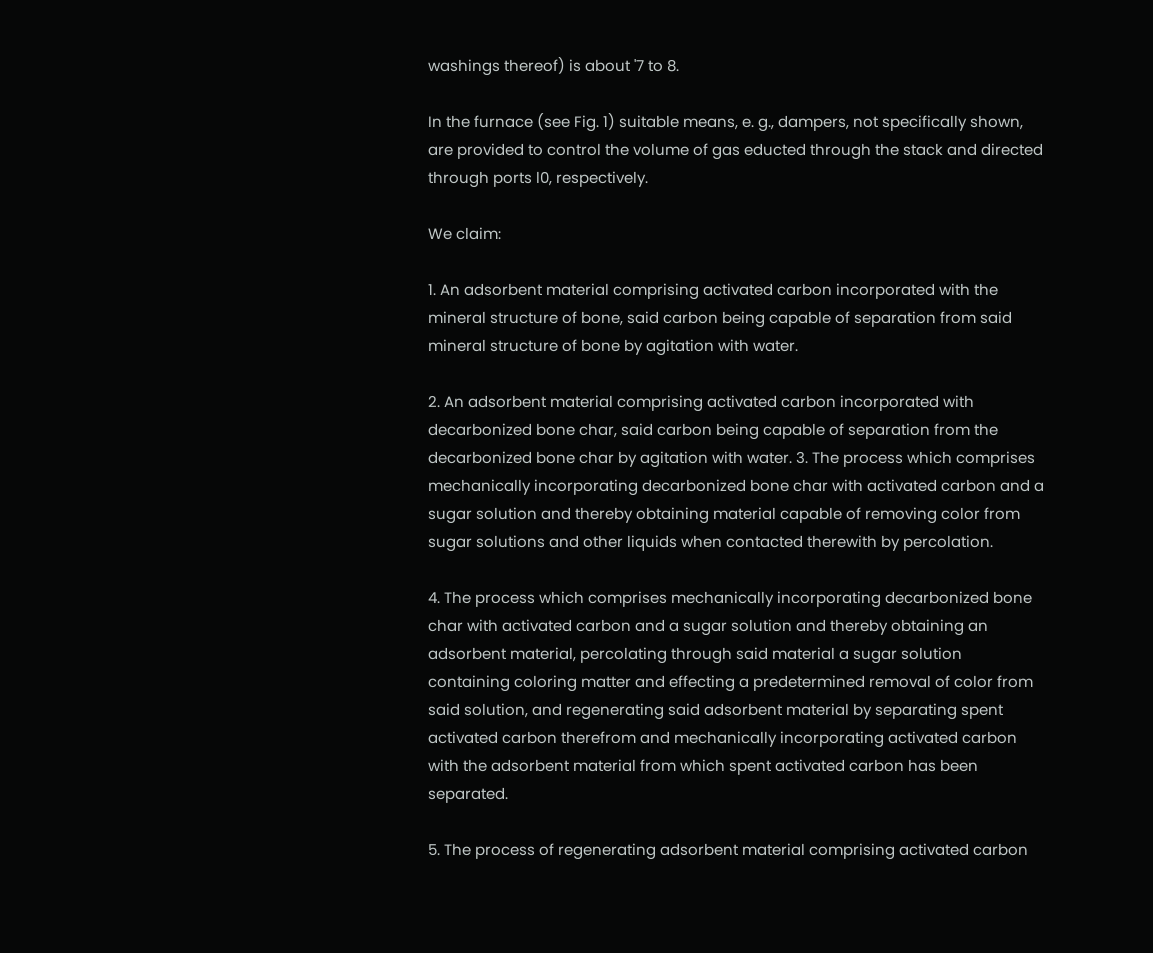washings thereof) is about '7 to 8.

In the furnace (see Fig. 1) suitable means, e. g., dampers, not specifically shown, are provided to control the volume of gas educted through the stack and directed through ports l0, respectively.

We claim:

1. An adsorbent material comprising activated carbon incorporated with the mineral structure of bone, said carbon being capable of separation from said mineral structure of bone by agitation with water.

2. An adsorbent material comprising activated carbon incorporated with decarbonized bone char, said carbon being capable of separation from the decarbonized bone char by agitation with water. 3. The process which comprises mechanically incorporating decarbonized bone char with activated carbon and a sugar solution and thereby obtaining material capable of removing color from sugar solutions and other liquids when contacted therewith by percolation.

4. The process which comprises mechanically incorporating decarbonized bone char with activated carbon and a sugar solution and thereby obtaining an adsorbent material, percolating through said material a sugar solution containing coloring matter and effecting a predetermined removal of color from said solution, and regenerating said adsorbent material by separating spent activated carbon therefrom and mechanically incorporating activated carbon with the adsorbent material from which spent activated carbon has been separated.

5. The process of regenerating adsorbent material comprising activated carbon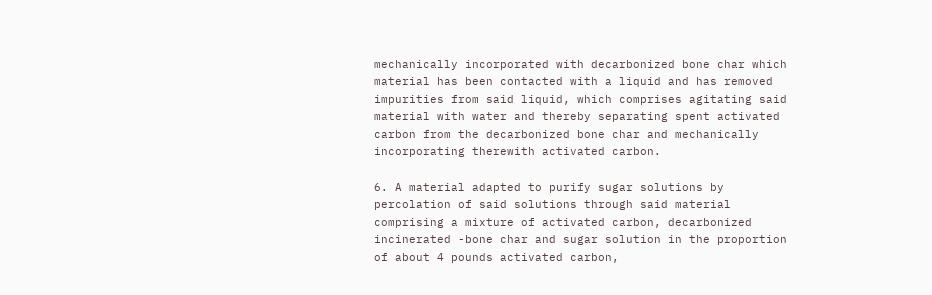mechanically incorporated with decarbonized bone char which material has been contacted with a liquid and has removed impurities from said liquid, which comprises agitating said material with water and thereby separating spent activated carbon from the decarbonized bone char and mechanically incorporating therewith activated carbon.

6. A material adapted to purify sugar solutions by percolation of said solutions through said material comprising a mixture of activated carbon, decarbonized incinerated -bone char and sugar solution in the proportion of about 4 pounds activated carbon,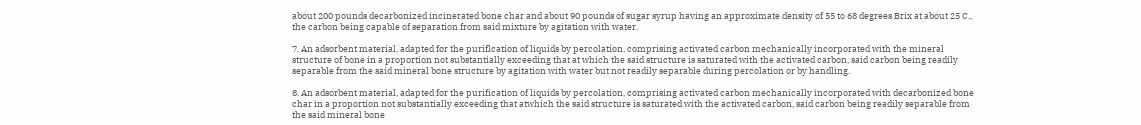about 200 pounds decarbonized incinerated bone char and about 90 pounds of sugar syrup having an approximate density of 55 to 68 degrees Brix at about 25 C., the carbon being capable of separation from said mixture by agitation with water.

7. An adsorbent material, adapted for the puriflcation of liquids by percolation, comprising activated carbon mechanically incorporated with the mineral structure of bone in a proportion not substantially exceeding that at which the said structure is saturated with the activated carbon, said carbon being readily separable from the said mineral bone structure by agitation with water but not readily separable during percolation or by handling.

8. An adsorbent material, adapted for the purification of liquids by percolation, comprising activated carbon mechanically incorporated with decarbonized bone char in a proportion not substantially exceeding that atwhich the said structure is saturated with the activated carbon, said carbon being readily separable from the said mineral bone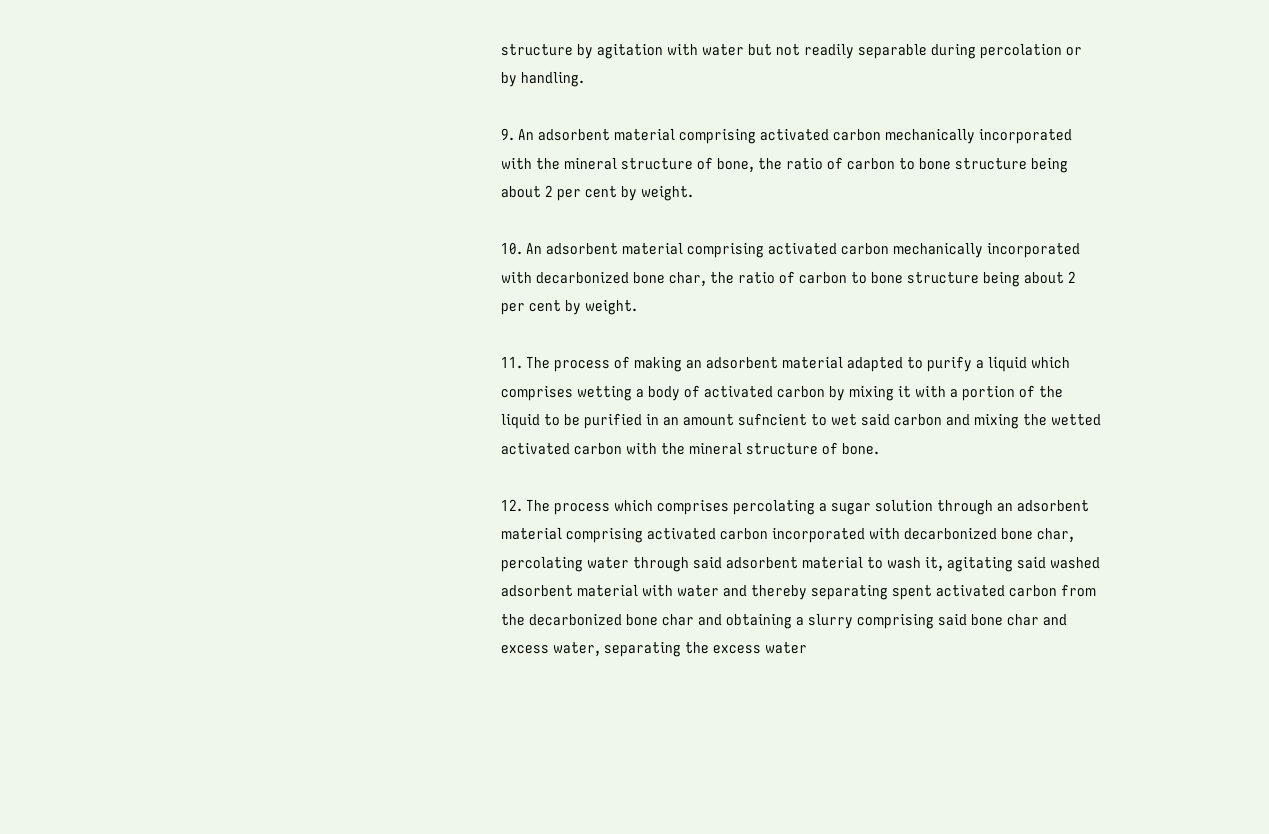structure by agitation with water but not readily separable during percolation or by handling.

9. An adsorbent material comprising activated carbon mechanically incorporated with the mineral structure of bone, the ratio of carbon to bone structure being about 2 per cent by weight.

10. An adsorbent material comprising activated carbon mechanically incorporated with decarbonized bone char, the ratio of carbon to bone structure being about 2 per cent by weight.

11. The process of making an adsorbent material adapted to purify a liquid which comprises wetting a body of activated carbon by mixing it with a portion of the liquid to be purified in an amount sufncient to wet said carbon and mixing the wetted activated carbon with the mineral structure of bone.

12. The process which comprises percolating a sugar solution through an adsorbent material comprising activated carbon incorporated with decarbonized bone char, percolating water through said adsorbent material to wash it, agitating said washed adsorbent material with water and thereby separating spent activated carbon from the decarbonized bone char and obtaining a slurry comprising said bone char and excess water, separating the excess water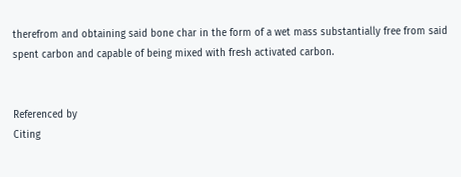therefrom and obtaining said bone char in the form of a wet mass substantially free from said spent carbon and capable of being mixed with fresh activated carbon.


Referenced by
Citing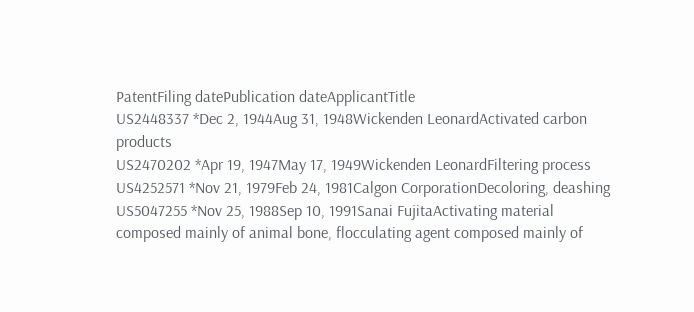PatentFiling datePublication dateApplicantTitle
US2448337 *Dec 2, 1944Aug 31, 1948Wickenden LeonardActivated carbon products
US2470202 *Apr 19, 1947May 17, 1949Wickenden LeonardFiltering process
US4252571 *Nov 21, 1979Feb 24, 1981Calgon CorporationDecoloring, deashing
US5047255 *Nov 25, 1988Sep 10, 1991Sanai FujitaActivating material composed mainly of animal bone, flocculating agent composed mainly of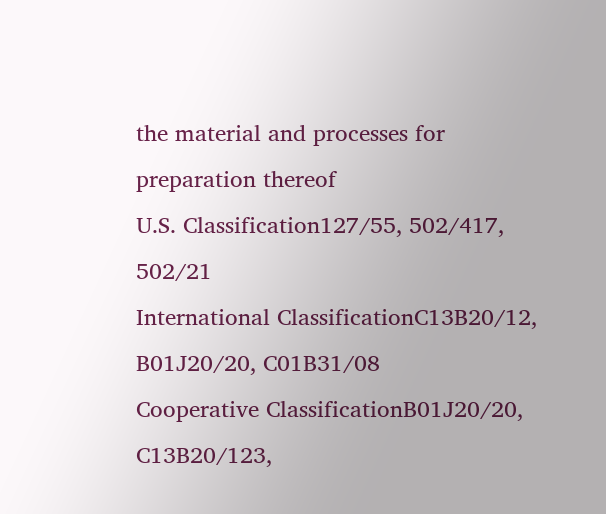the material and processes for preparation thereof
U.S. Classification127/55, 502/417, 502/21
International ClassificationC13B20/12, B01J20/20, C01B31/08
Cooperative ClassificationB01J20/20, C13B20/123,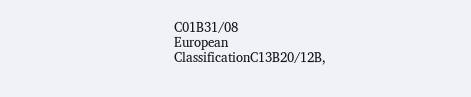C01B31/08
European ClassificationC13B20/12B,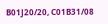B01J20/20, C01B31/08